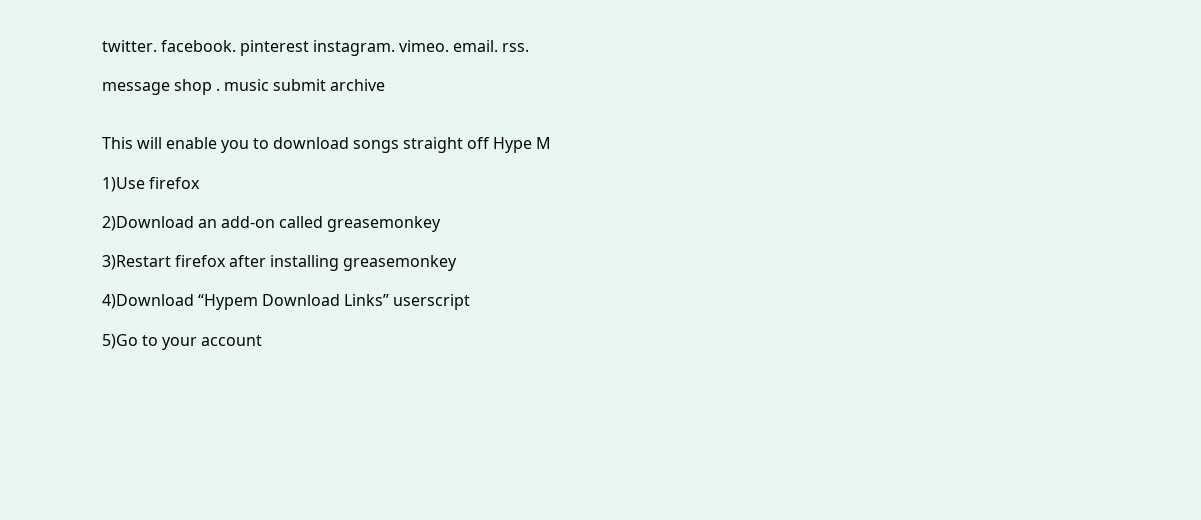twitter. facebook. pinterest instagram. vimeo. email. rss.

message shop . music submit archive


This will enable you to download songs straight off Hype M

1)Use firefox

2)Download an add-on called greasemonkey

3)Restart firefox after installing greasemonkey

4)Download “Hypem Download Links” userscript

5)Go to your account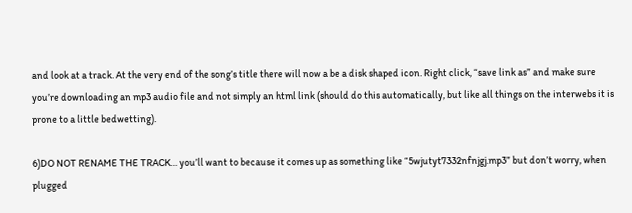and look at a track. At the very end of the song’s title there will now a be a disk shaped icon. Right click, “save link as” and make sure you’re downloading an mp3 audio file and not simply an html link (should do this automatically, but like all things on the interwebs it is prone to a little bedwetting).

6)DO NOT RENAME THE TRACK… you’ll want to because it comes up as something like “5wjutyt7332nfnjgj.mp3” but don’t worry, when plugged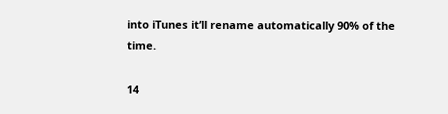into iTunes it’ll rename automatically 90% of the time.

14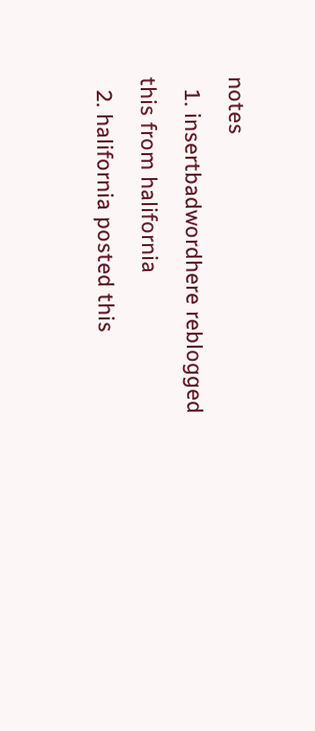notes
  1. insertbadwordhere reblogged this from halifornia
  2. halifornia posted this